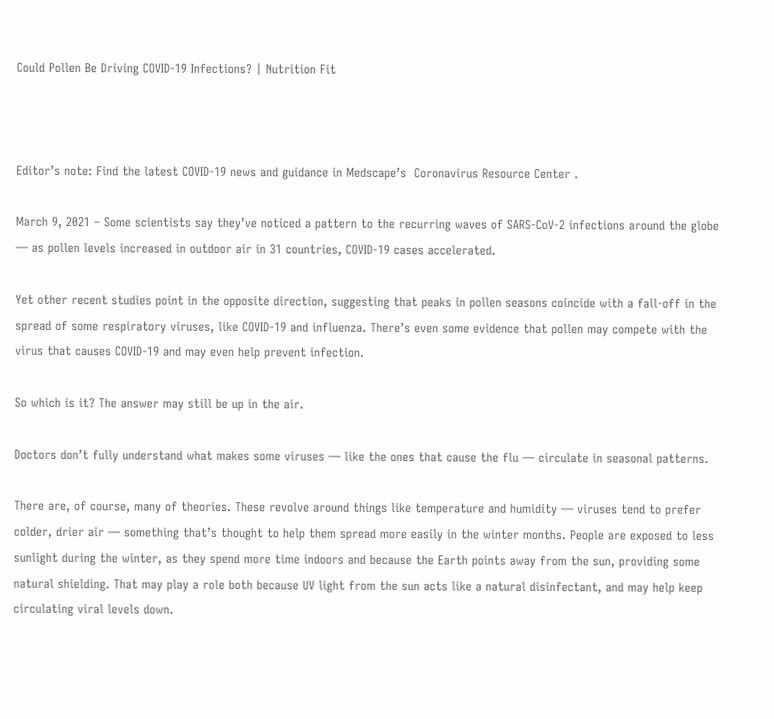Could Pollen Be Driving COVID-19 Infections? | Nutrition Fit



Editor’s note: Find the latest COVID-19 news and guidance in Medscape’s  Coronavirus Resource Center .

March 9, 2021 – Some scientists say they’ve noticed a pattern to the recurring waves of SARS-CoV-2 infections around the globe — as pollen levels increased in outdoor air in 31 countries, COVID-19 cases accelerated.

Yet other recent studies point in the opposite direction, suggesting that peaks in pollen seasons coincide with a fall-off in the spread of some respiratory viruses, like COVID-19 and influenza. There’s even some evidence that pollen may compete with the virus that causes COVID-19 and may even help prevent infection.

So which is it? The answer may still be up in the air.

Doctors don’t fully understand what makes some viruses — like the ones that cause the flu — circulate in seasonal patterns.

There are, of course, many of theories. These revolve around things like temperature and humidity — viruses tend to prefer colder, drier air — something that’s thought to help them spread more easily in the winter months. People are exposed to less sunlight during the winter, as they spend more time indoors and because the Earth points away from the sun, providing some natural shielding. That may play a role both because UV light from the sun acts like a natural disinfectant, and may help keep circulating viral levels down.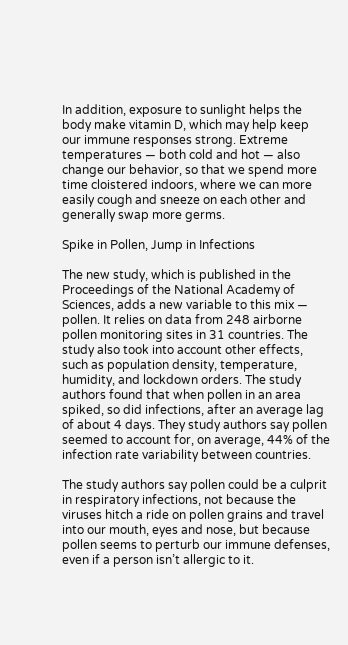In addition, exposure to sunlight helps the body make vitamin D, which may help keep our immune responses strong. Extreme temperatures — both cold and hot — also change our behavior, so that we spend more time cloistered indoors, where we can more easily cough and sneeze on each other and generally swap more germs.

Spike in Pollen, Jump in Infections

The new study, which is published in the Proceedings of the National Academy of Sciences, adds a new variable to this mix — pollen. It relies on data from 248 airborne pollen monitoring sites in 31 countries. The study also took into account other effects, such as population density, temperature, humidity, and lockdown orders. The study authors found that when pollen in an area spiked, so did infections, after an average lag of about 4 days. They study authors say pollen seemed to account for, on average, 44% of the infection rate variability between countries.

The study authors say pollen could be a culprit in respiratory infections, not because the viruses hitch a ride on pollen grains and travel into our mouth, eyes and nose, but because pollen seems to perturb our immune defenses, even if a person isn’t allergic to it.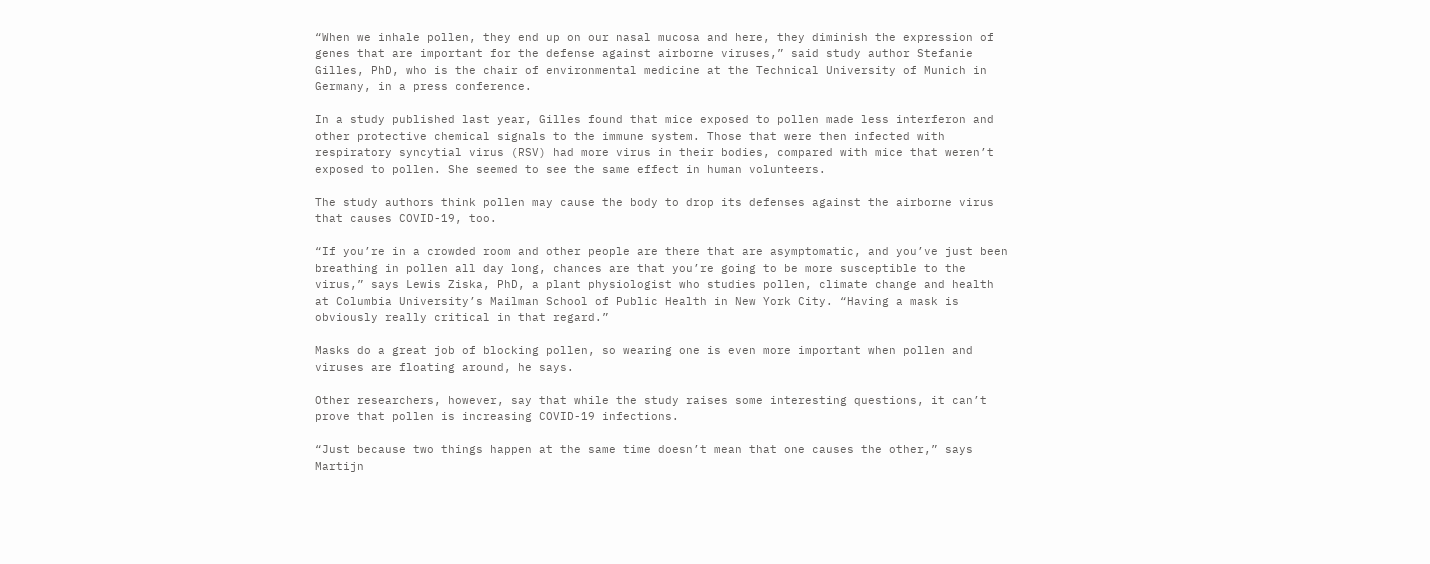“When we inhale pollen, they end up on our nasal mucosa and here, they diminish the expression of genes that are important for the defense against airborne viruses,” said study author Stefanie Gilles, PhD, who is the chair of environmental medicine at the Technical University of Munich in Germany, in a press conference.

In a study published last year, Gilles found that mice exposed to pollen made less interferon and other protective chemical signals to the immune system. Those that were then infected with respiratory syncytial virus (RSV) had more virus in their bodies, compared with mice that weren’t exposed to pollen. She seemed to see the same effect in human volunteers.

The study authors think pollen may cause the body to drop its defenses against the airborne virus that causes COVID-19, too.

“If you’re in a crowded room and other people are there that are asymptomatic, and you’ve just been breathing in pollen all day long, chances are that you’re going to be more susceptible to the virus,” says Lewis Ziska, PhD, a plant physiologist who studies pollen, climate change and health at Columbia University’s Mailman School of Public Health in New York City. “Having a mask is obviously really critical in that regard.”

Masks do a great job of blocking pollen, so wearing one is even more important when pollen and viruses are floating around, he says.

Other researchers, however, say that while the study raises some interesting questions, it can’t prove that pollen is increasing COVID-19 infections.

“Just because two things happen at the same time doesn’t mean that one causes the other,” says Martijn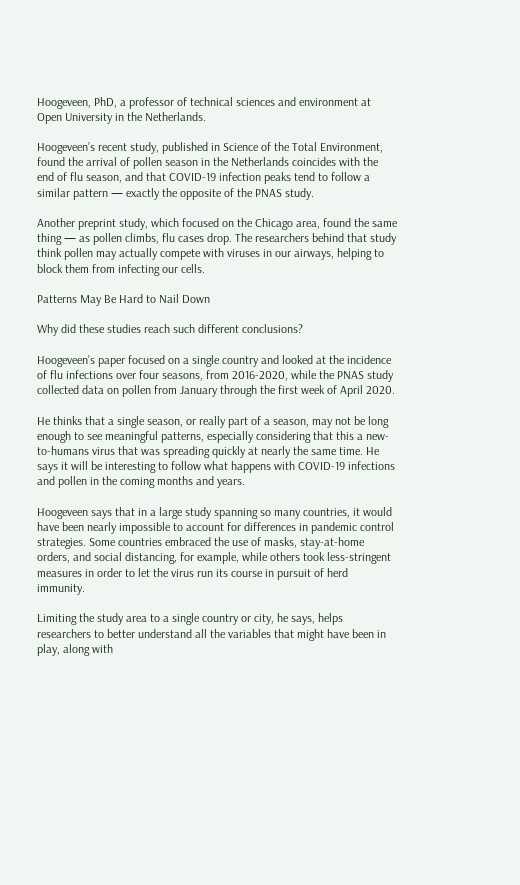Hoogeveen, PhD, a professor of technical sciences and environment at Open University in the Netherlands.

Hoogeveen’s recent study, published in Science of the Total Environment, found the arrival of pollen season in the Netherlands coincides with the end of flu season, and that COVID-19 infection peaks tend to follow a similar pattern — exactly the opposite of the PNAS study.

Another preprint study, which focused on the Chicago area, found the same thing — as pollen climbs, flu cases drop. The researchers behind that study think pollen may actually compete with viruses in our airways, helping to block them from infecting our cells.

Patterns May Be Hard to Nail Down

Why did these studies reach such different conclusions?

Hoogeveen’s paper focused on a single country and looked at the incidence of flu infections over four seasons, from 2016-2020, while the PNAS study collected data on pollen from January through the first week of April 2020.

He thinks that a single season, or really part of a season, may not be long enough to see meaningful patterns, especially considering that this a new-to-humans virus that was spreading quickly at nearly the same time. He says it will be interesting to follow what happens with COVID-19 infections and pollen in the coming months and years.

Hoogeveen says that in a large study spanning so many countries, it would have been nearly impossible to account for differences in pandemic control strategies. Some countries embraced the use of masks, stay-at-home orders, and social distancing, for example, while others took less-stringent measures in order to let the virus run its course in pursuit of herd immunity.

Limiting the study area to a single country or city, he says, helps researchers to better understand all the variables that might have been in play, along with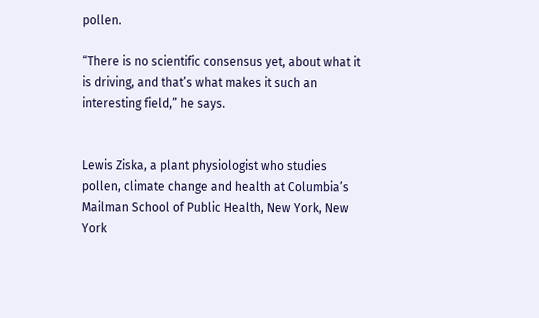pollen.

“There is no scientific consensus yet, about what it is driving, and that’s what makes it such an interesting field,” he says.


Lewis Ziska, a plant physiologist who studies pollen, climate change and health at Columbia’s Mailman School of Public Health, New York, New York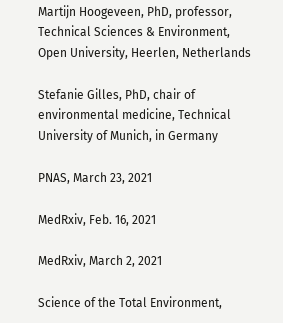Martijn Hoogeveen, PhD, professor, Technical Sciences & Environment, Open University, Heerlen, Netherlands

Stefanie Gilles, PhD, chair of environmental medicine, Technical University of Munich, in Germany

PNAS, March 23, 2021

MedRxiv, Feb. 16, 2021

MedRxiv, March 2, 2021

Science of the Total Environment,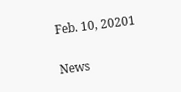Feb. 10, 20201

News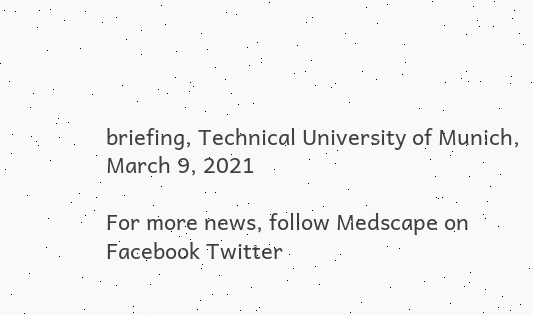briefing, Technical University of Munich, March 9, 2021

For more news, follow Medscape on  Facebook Twitter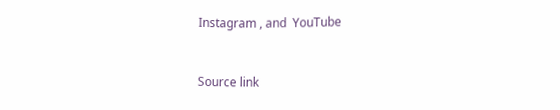Instagram , and  YouTube


Source link